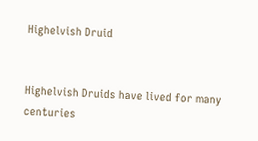Highelvish Druid


Highelvish Druids have lived for many centuries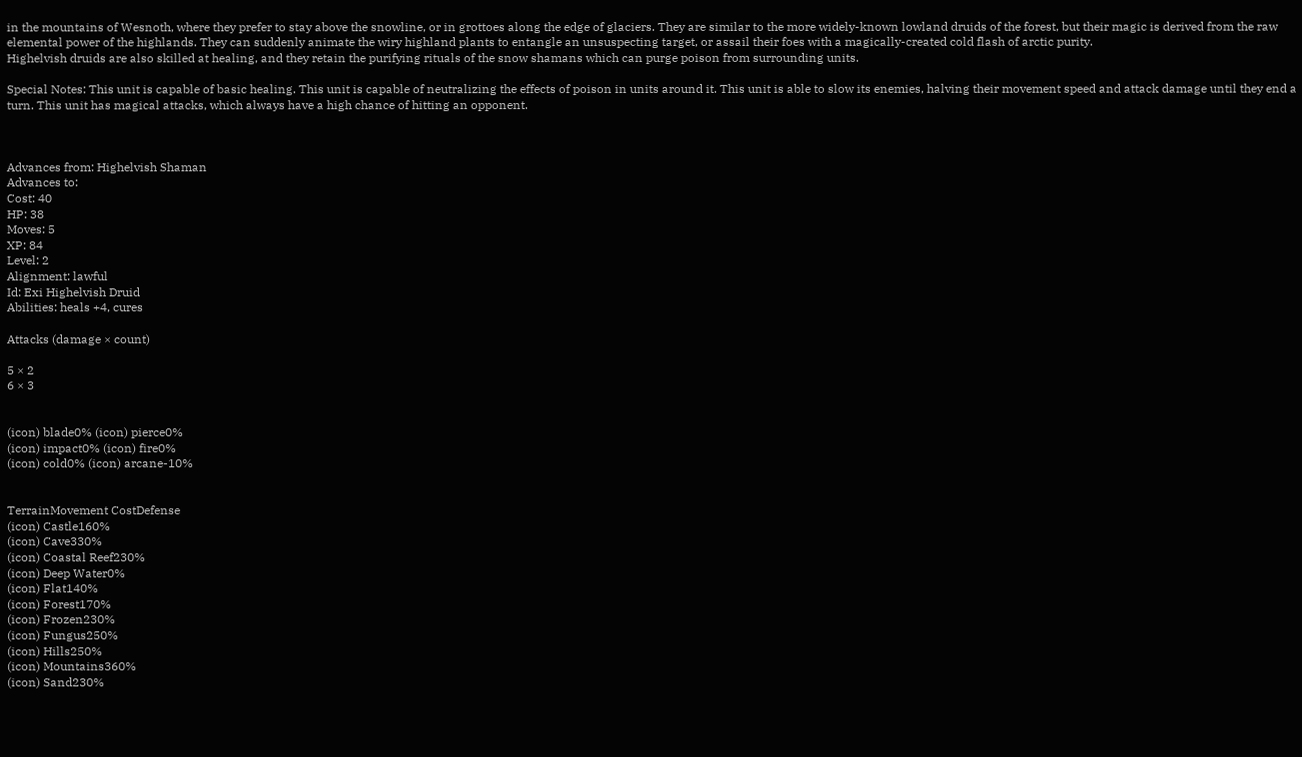in the mountains of Wesnoth, where they prefer to stay above the snowline, or in grottoes along the edge of glaciers. They are similar to the more widely-known lowland druids of the forest, but their magic is derived from the raw elemental power of the highlands. They can suddenly animate the wiry highland plants to entangle an unsuspecting target, or assail their foes with a magically-created cold flash of arctic purity.
Highelvish druids are also skilled at healing, and they retain the purifying rituals of the snow shamans which can purge poison from surrounding units.

Special Notes: This unit is capable of basic healing. This unit is capable of neutralizing the effects of poison in units around it. This unit is able to slow its enemies, halving their movement speed and attack damage until they end a turn. This unit has magical attacks, which always have a high chance of hitting an opponent.



Advances from: Highelvish Shaman
Advances to:
Cost: 40
HP: 38
Moves: 5
XP: 84
Level: 2
Alignment: lawful
Id: Exi Highelvish Druid
Abilities: heals +4, cures

Attacks (damage × count)

5 × 2
6 × 3


(icon) blade0% (icon) pierce0%
(icon) impact0% (icon) fire0%
(icon) cold0% (icon) arcane-10%


TerrainMovement CostDefense
(icon) Castle160%
(icon) Cave330%
(icon) Coastal Reef230%
(icon) Deep Water0%
(icon) Flat140%
(icon) Forest170%
(icon) Frozen230%
(icon) Fungus250%
(icon) Hills250%
(icon) Mountains360%
(icon) Sand230%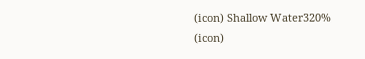(icon) Shallow Water320%
(icon)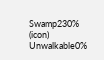Swamp230%
(icon) Unwalkable0%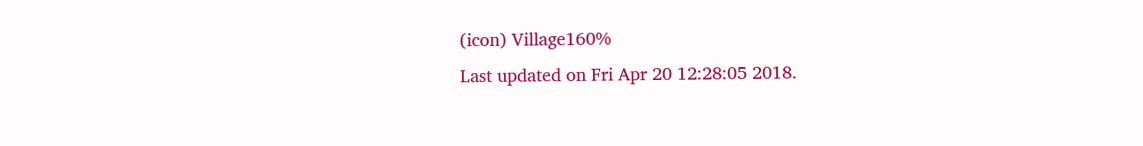(icon) Village160%
Last updated on Fri Apr 20 12:28:05 2018.